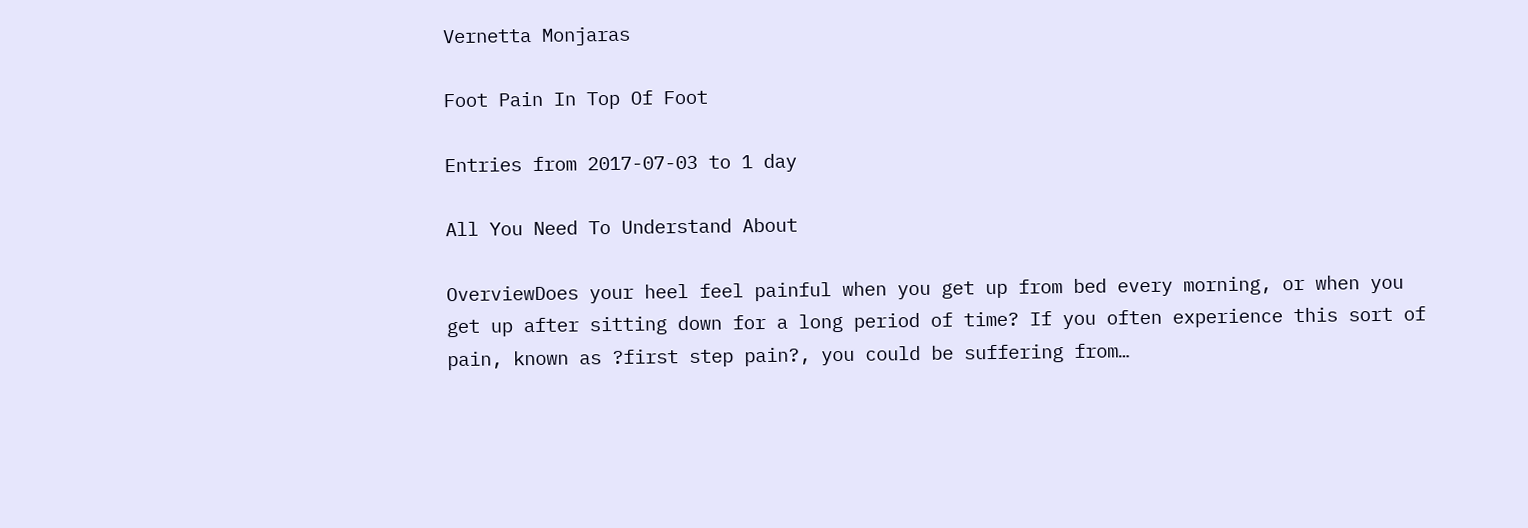Vernetta Monjaras

Foot Pain In Top Of Foot

Entries from 2017-07-03 to 1 day

All You Need To Understand About

OverviewDoes your heel feel painful when you get up from bed every morning, or when you get up after sitting down for a long period of time? If you often experience this sort of pain, known as ?first step pain?, you could be suffering from…